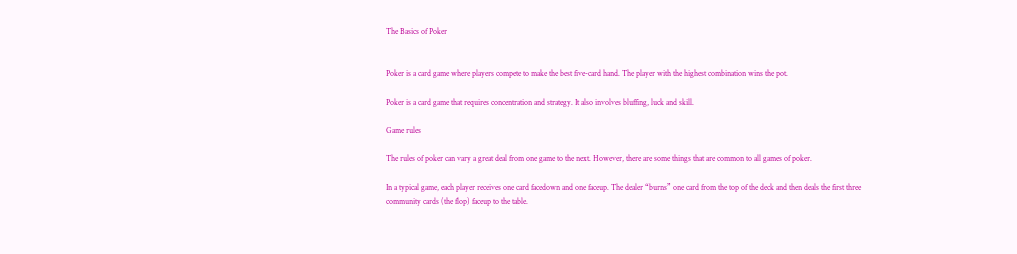The Basics of Poker


Poker is a card game where players compete to make the best five-card hand. The player with the highest combination wins the pot.

Poker is a card game that requires concentration and strategy. It also involves bluffing, luck and skill.

Game rules

The rules of poker can vary a great deal from one game to the next. However, there are some things that are common to all games of poker.

In a typical game, each player receives one card facedown and one faceup. The dealer “burns” one card from the top of the deck and then deals the first three community cards (the flop) faceup to the table.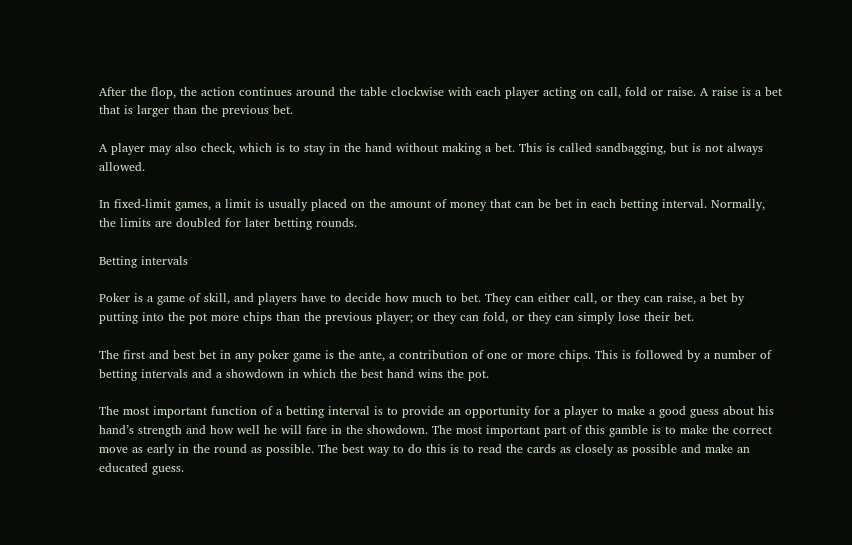After the flop, the action continues around the table clockwise with each player acting on call, fold or raise. A raise is a bet that is larger than the previous bet.

A player may also check, which is to stay in the hand without making a bet. This is called sandbagging, but is not always allowed.

In fixed-limit games, a limit is usually placed on the amount of money that can be bet in each betting interval. Normally, the limits are doubled for later betting rounds.

Betting intervals

Poker is a game of skill, and players have to decide how much to bet. They can either call, or they can raise, a bet by putting into the pot more chips than the previous player; or they can fold, or they can simply lose their bet.

The first and best bet in any poker game is the ante, a contribution of one or more chips. This is followed by a number of betting intervals and a showdown in which the best hand wins the pot.

The most important function of a betting interval is to provide an opportunity for a player to make a good guess about his hand’s strength and how well he will fare in the showdown. The most important part of this gamble is to make the correct move as early in the round as possible. The best way to do this is to read the cards as closely as possible and make an educated guess.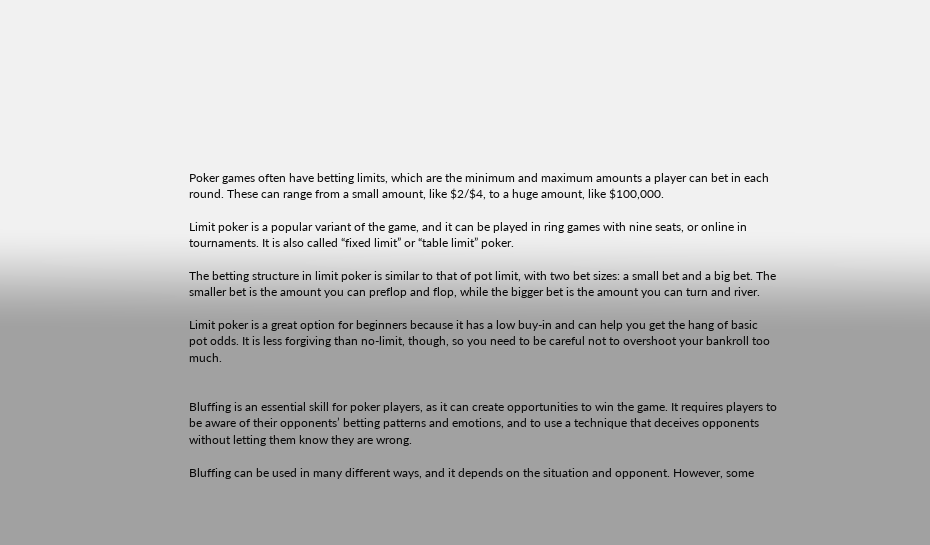Poker games often have betting limits, which are the minimum and maximum amounts a player can bet in each round. These can range from a small amount, like $2/$4, to a huge amount, like $100,000.

Limit poker is a popular variant of the game, and it can be played in ring games with nine seats, or online in tournaments. It is also called “fixed limit” or “table limit” poker.

The betting structure in limit poker is similar to that of pot limit, with two bet sizes: a small bet and a big bet. The smaller bet is the amount you can preflop and flop, while the bigger bet is the amount you can turn and river.

Limit poker is a great option for beginners because it has a low buy-in and can help you get the hang of basic pot odds. It is less forgiving than no-limit, though, so you need to be careful not to overshoot your bankroll too much.


Bluffing is an essential skill for poker players, as it can create opportunities to win the game. It requires players to be aware of their opponents’ betting patterns and emotions, and to use a technique that deceives opponents without letting them know they are wrong.

Bluffing can be used in many different ways, and it depends on the situation and opponent. However, some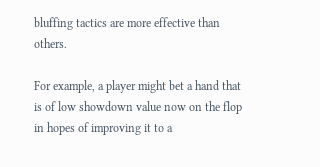bluffing tactics are more effective than others.

For example, a player might bet a hand that is of low showdown value now on the flop in hopes of improving it to a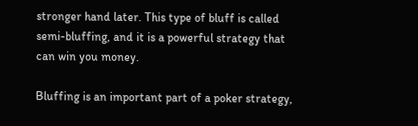stronger hand later. This type of bluff is called semi-bluffing, and it is a powerful strategy that can win you money.

Bluffing is an important part of a poker strategy,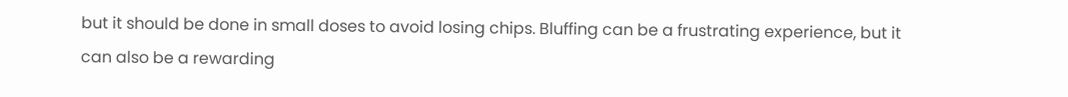but it should be done in small doses to avoid losing chips. Bluffing can be a frustrating experience, but it can also be a rewarding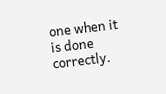one when it is done correctly.